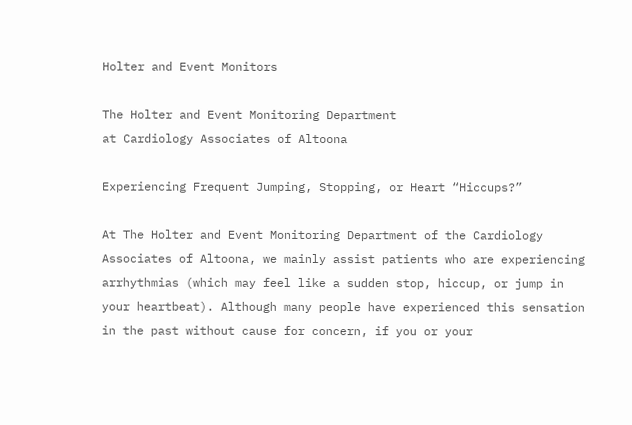Holter and Event Monitors

The Holter and Event Monitoring Department
at Cardiology Associates of Altoona

Experiencing Frequent Jumping, Stopping, or Heart “Hiccups?”

At The Holter and Event Monitoring Department of the Cardiology Associates of Altoona, we mainly assist patients who are experiencing arrhythmias (which may feel like a sudden stop, hiccup, or jump in your heartbeat). Although many people have experienced this sensation in the past without cause for concern, if you or your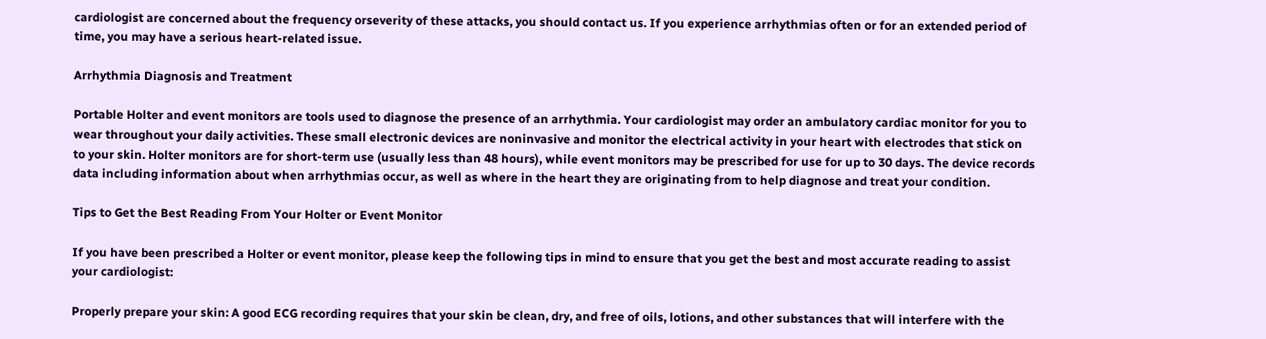cardiologist are concerned about the frequency orseverity of these attacks, you should contact us. If you experience arrhythmias often or for an extended period of time, you may have a serious heart-related issue.

Arrhythmia Diagnosis and Treatment

Portable Holter and event monitors are tools used to diagnose the presence of an arrhythmia. Your cardiologist may order an ambulatory cardiac monitor for you to wear throughout your daily activities. These small electronic devices are noninvasive and monitor the electrical activity in your heart with electrodes that stick on to your skin. Holter monitors are for short-term use (usually less than 48 hours), while event monitors may be prescribed for use for up to 30 days. The device records data including information about when arrhythmias occur, as well as where in the heart they are originating from to help diagnose and treat your condition.

Tips to Get the Best Reading From Your Holter or Event Monitor

If you have been prescribed a Holter or event monitor, please keep the following tips in mind to ensure that you get the best and most accurate reading to assist your cardiologist:

Properly prepare your skin: A good ECG recording requires that your skin be clean, dry, and free of oils, lotions, and other substances that will interfere with the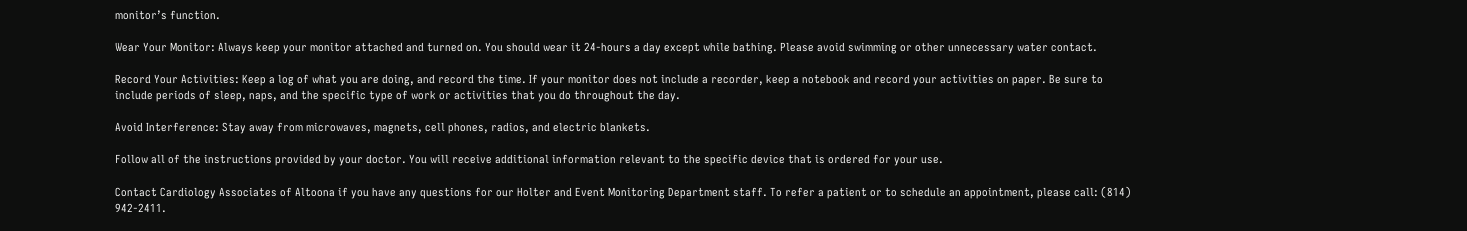monitor’s function.

Wear Your Monitor: Always keep your monitor attached and turned on. You should wear it 24-hours a day except while bathing. Please avoid swimming or other unnecessary water contact.

Record Your Activities: Keep a log of what you are doing, and record the time. If your monitor does not include a recorder, keep a notebook and record your activities on paper. Be sure to include periods of sleep, naps, and the specific type of work or activities that you do throughout the day.

Avoid Interference: Stay away from microwaves, magnets, cell phones, radios, and electric blankets.

Follow all of the instructions provided by your doctor. You will receive additional information relevant to the specific device that is ordered for your use.

Contact Cardiology Associates of Altoona if you have any questions for our Holter and Event Monitoring Department staff. To refer a patient or to schedule an appointment, please call: (814) 942-2411.